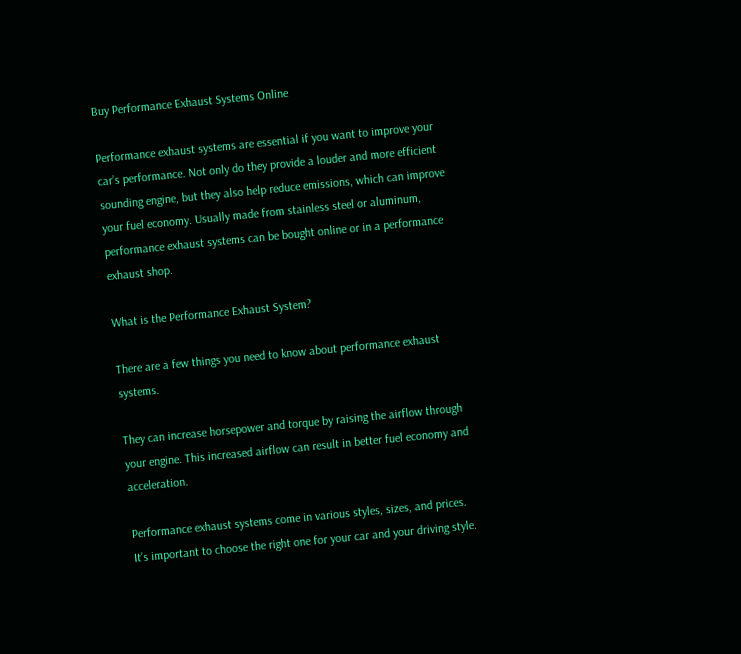Buy Performance Exhaust Systems Online

Performance exhaust systems are essential if you want to improve your car’s performance. Not only do they provide a louder and more efficient sounding engine, but they also help reduce emissions, which can improve your fuel economy. Usually made from stainless steel or aluminum, performance exhaust systems can be bought online or in a performance exhaust shop.

What is the Performance Exhaust System?

There are a few things you need to know about performance exhaust systems.

They can increase horsepower and torque by raising the airflow through your engine. This increased airflow can result in better fuel economy and acceleration.

Performance exhaust systems come in various styles, sizes, and prices. It’s important to choose the right one for your car and your driving style.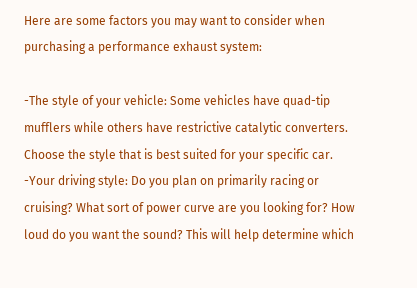Here are some factors you may want to consider when purchasing a performance exhaust system:

-The style of your vehicle: Some vehicles have quad-tip mufflers while others have restrictive catalytic converters. Choose the style that is best suited for your specific car. -Your driving style: Do you plan on primarily racing or cruising? What sort of power curve are you looking for? How loud do you want the sound? This will help determine which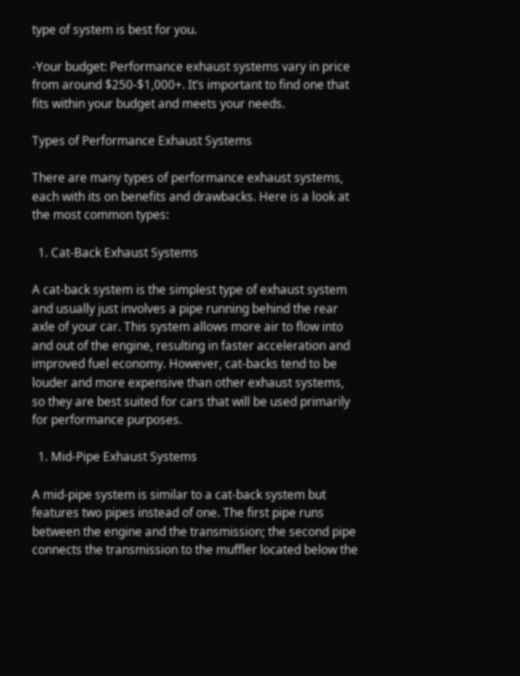type of system is best for you.

-Your budget: Performance exhaust systems vary in price from around $250-$1,000+. It’s important to find one that fits within your budget and meets your needs.

Types of Performance Exhaust Systems

There are many types of performance exhaust systems, each with its on benefits and drawbacks. Here is a look at the most common types:

  1. Cat-Back Exhaust Systems

A cat-back system is the simplest type of exhaust system and usually just involves a pipe running behind the rear axle of your car. This system allows more air to flow into and out of the engine, resulting in faster acceleration and improved fuel economy. However, cat-backs tend to be louder and more expensive than other exhaust systems, so they are best suited for cars that will be used primarily for performance purposes.

  1. Mid-Pipe Exhaust Systems

A mid-pipe system is similar to a cat-back system but features two pipes instead of one. The first pipe runs between the engine and the transmission; the second pipe connects the transmission to the muffler located below the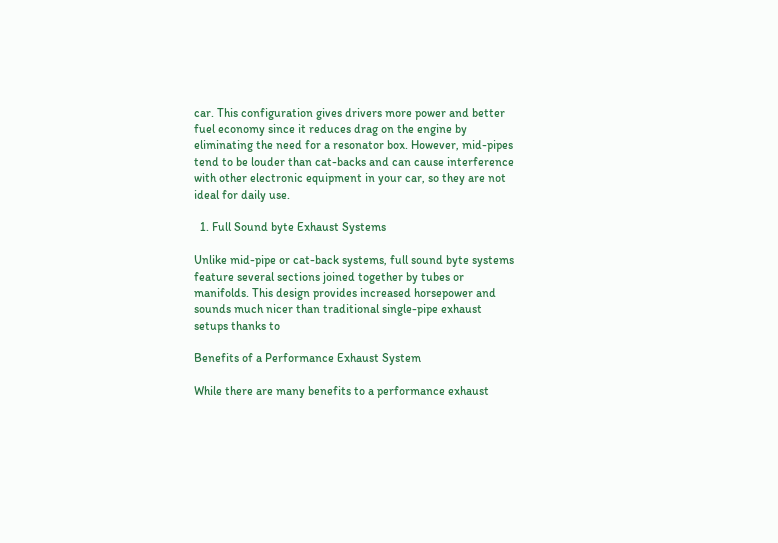car. This configuration gives drivers more power and better fuel economy since it reduces drag on the engine by eliminating the need for a resonator box. However, mid-pipes tend to be louder than cat-backs and can cause interference with other electronic equipment in your car, so they are not ideal for daily use.

  1. Full Sound byte Exhaust Systems

Unlike mid-pipe or cat-back systems, full sound byte systems feature several sections joined together by tubes or manifolds. This design provides increased horsepower and sounds much nicer than traditional single-pipe exhaust setups thanks to

Benefits of a Performance Exhaust System

While there are many benefits to a performance exhaust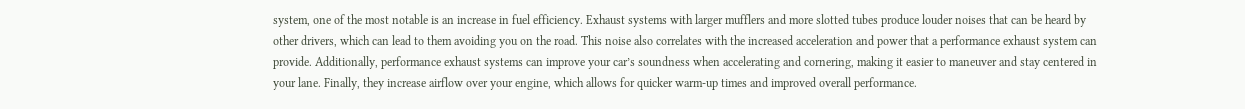system, one of the most notable is an increase in fuel efficiency. Exhaust systems with larger mufflers and more slotted tubes produce louder noises that can be heard by other drivers, which can lead to them avoiding you on the road. This noise also correlates with the increased acceleration and power that a performance exhaust system can provide. Additionally, performance exhaust systems can improve your car’s soundness when accelerating and cornering, making it easier to maneuver and stay centered in your lane. Finally, they increase airflow over your engine, which allows for quicker warm-up times and improved overall performance.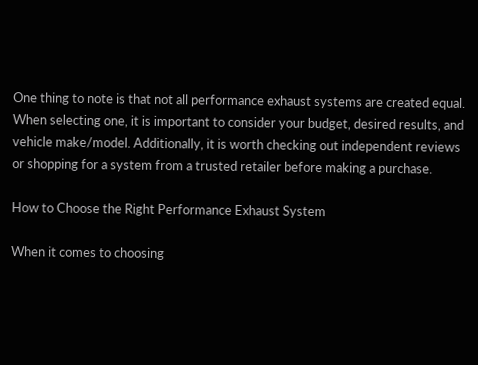One thing to note is that not all performance exhaust systems are created equal. When selecting one, it is important to consider your budget, desired results, and vehicle make/model. Additionally, it is worth checking out independent reviews or shopping for a system from a trusted retailer before making a purchase.

How to Choose the Right Performance Exhaust System

When it comes to choosing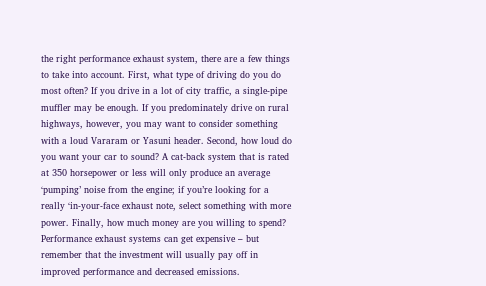the right performance exhaust system, there are a few things to take into account. First, what type of driving do you do most often? If you drive in a lot of city traffic, a single-pipe muffler may be enough. If you predominately drive on rural highways, however, you may want to consider something with a loud Vararam or Yasuni header. Second, how loud do you want your car to sound? A cat-back system that is rated at 350 horsepower or less will only produce an average ‘pumping’ noise from the engine; if you’re looking for a really ‘in-your-face exhaust note, select something with more power. Finally, how much money are you willing to spend? Performance exhaust systems can get expensive – but remember that the investment will usually pay off in improved performance and decreased emissions.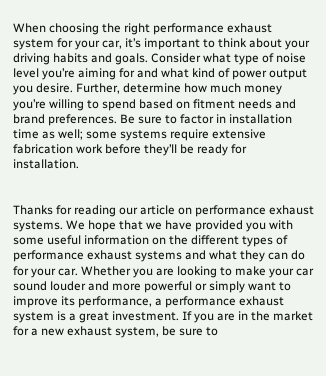When choosing the right performance exhaust system for your car, it’s important to think about your driving habits and goals. Consider what type of noise level you’re aiming for and what kind of power output you desire. Further, determine how much money you’re willing to spend based on fitment needs and brand preferences. Be sure to factor in installation time as well; some systems require extensive fabrication work before they’ll be ready for installation.


Thanks for reading our article on performance exhaust systems. We hope that we have provided you with some useful information on the different types of performance exhaust systems and what they can do for your car. Whether you are looking to make your car sound louder and more powerful or simply want to improve its performance, a performance exhaust system is a great investment. If you are in the market for a new exhaust system, be sure to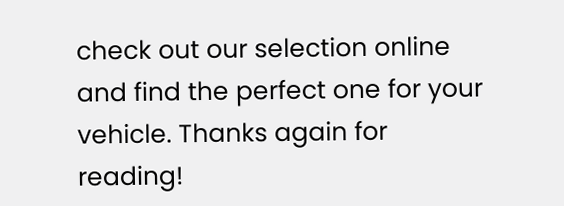check out our selection online and find the perfect one for your vehicle. Thanks again for reading!